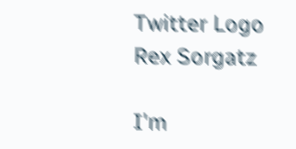Twitter Logo
Rex Sorgatz

I'm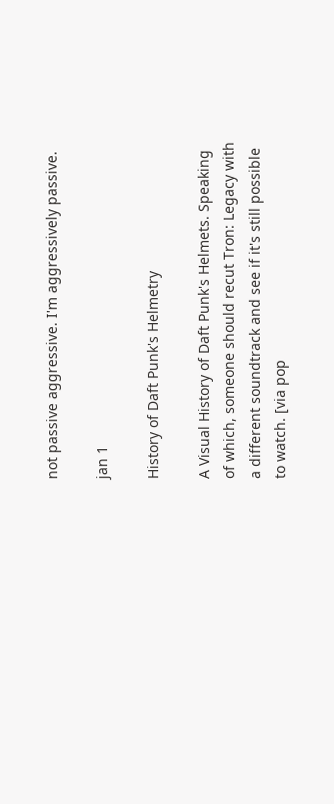not passive aggressive. I'm aggressively passive.

jan 1

History of Daft Punk's Helmetry

A Visual History of Daft Punk's Helmets. Speaking of which, someone should recut Tron: Legacy with a different soundtrack and see if it's still possible to watch. [via pop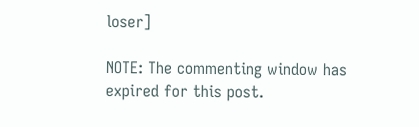loser]

NOTE: The commenting window has expired for this post.